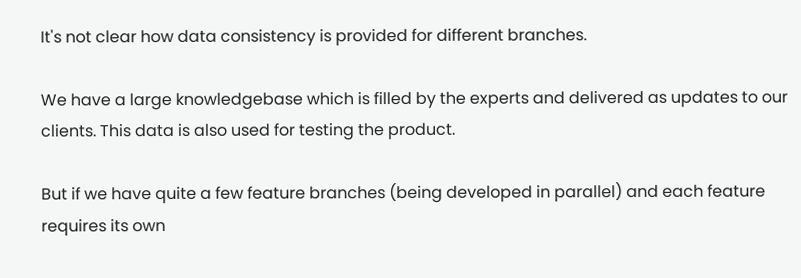It's not clear how data consistency is provided for different branches.

We have a large knowledgebase which is filled by the experts and delivered as updates to our clients. This data is also used for testing the product.

But if we have quite a few feature branches (being developed in parallel) and each feature requires its own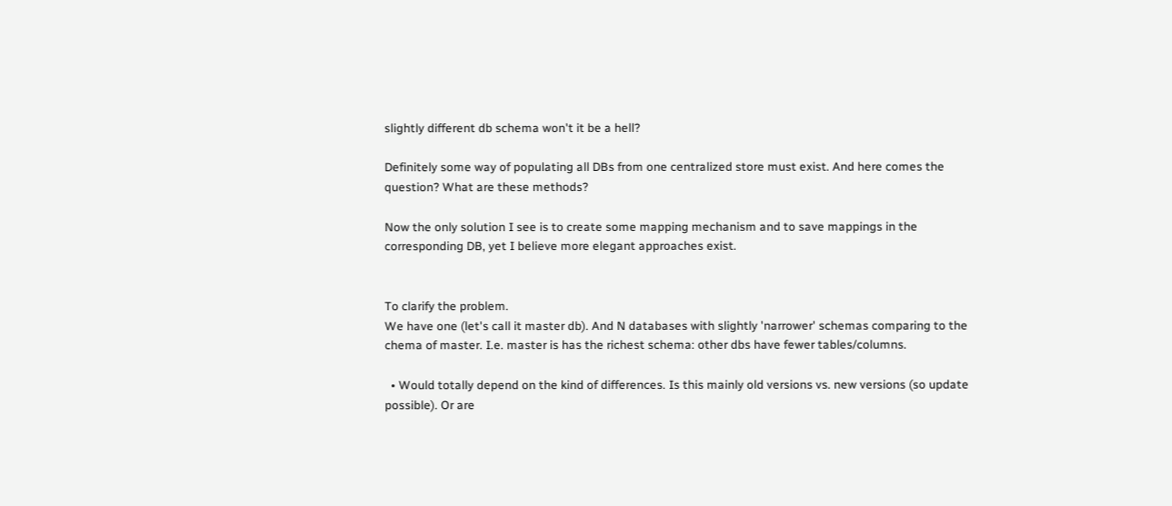slightly different db schema won't it be a hell?

Definitely some way of populating all DBs from one centralized store must exist. And here comes the question? What are these methods?

Now the only solution I see is to create some mapping mechanism and to save mappings in the corresponding DB, yet I believe more elegant approaches exist.


To clarify the problem.
We have one (let's call it master db). And N databases with slightly 'narrower' schemas comparing to the chema of master. I.e. master is has the richest schema: other dbs have fewer tables/columns.

  • Would totally depend on the kind of differences. Is this mainly old versions vs. new versions (so update possible). Or are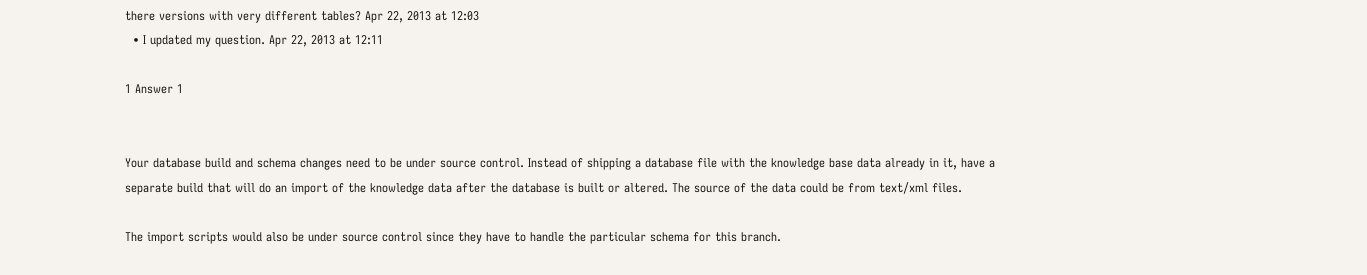there versions with very different tables? Apr 22, 2013 at 12:03
  • I updated my question. Apr 22, 2013 at 12:11

1 Answer 1


Your database build and schema changes need to be under source control. Instead of shipping a database file with the knowledge base data already in it, have a separate build that will do an import of the knowledge data after the database is built or altered. The source of the data could be from text/xml files.

The import scripts would also be under source control since they have to handle the particular schema for this branch.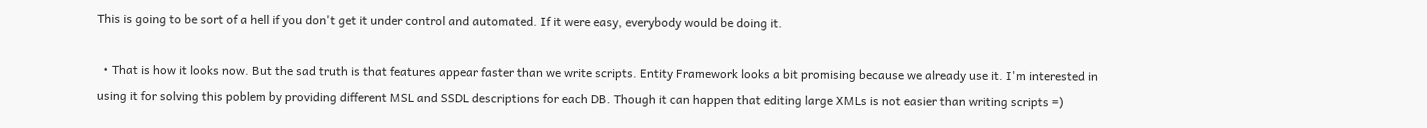This is going to be sort of a hell if you don't get it under control and automated. If it were easy, everybody would be doing it.

  • That is how it looks now. But the sad truth is that features appear faster than we write scripts. Entity Framework looks a bit promising because we already use it. I'm interested in using it for solving this poblem by providing different MSL and SSDL descriptions for each DB. Though it can happen that editing large XMLs is not easier than writing scripts =)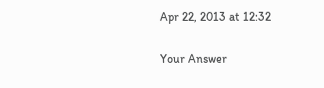Apr 22, 2013 at 12:32

Your Answer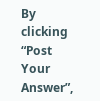By clicking “Post Your Answer”,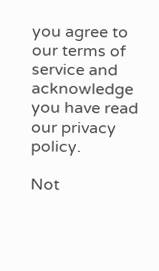you agree to our terms of service and acknowledge you have read our privacy policy.

Not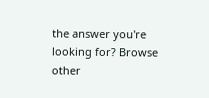the answer you're looking for? Browse other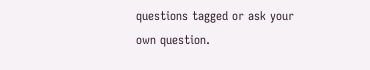questions tagged or ask your own question.